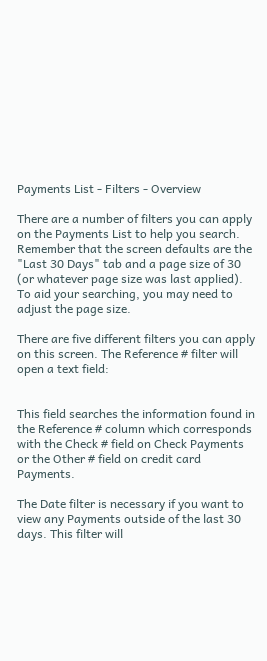Payments List - Filters - Overview

There are a number of filters you can apply on the Payments List to help you search. Remember that the screen defaults are the "Last 30 Days" tab and a page size of 30 (or whatever page size was last applied). To aid your searching, you may need to adjust the page size.

There are five different filters you can apply on this screen. The Reference # filter will open a text field:


This field searches the information found in the Reference # column which corresponds with the Check # field on Check Payments or the Other # field on credit card Payments.

The Date filter is necessary if you want to view any Payments outside of the last 30 days. This filter will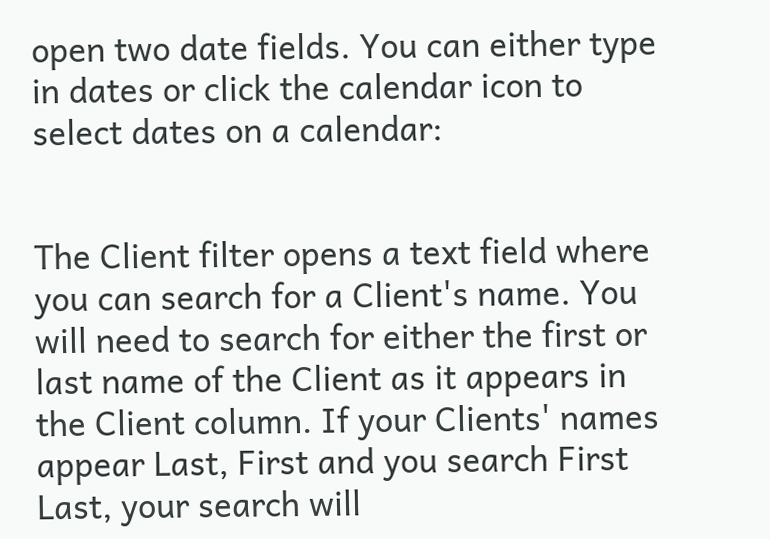open two date fields. You can either type in dates or click the calendar icon to select dates on a calendar:


The Client filter opens a text field where you can search for a Client's name. You will need to search for either the first or last name of the Client as it appears in the Client column. If your Clients' names appear Last, First and you search First Last, your search will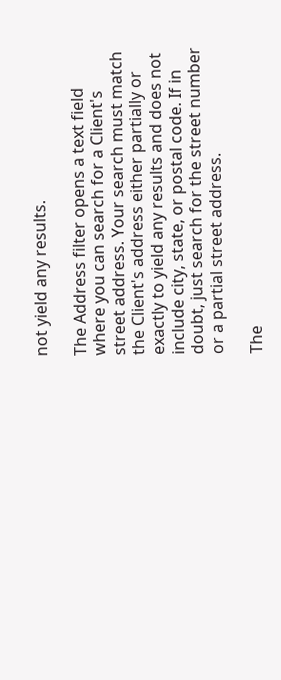not yield any results.

The Address filter opens a text field where you can search for a Client's street address. Your search must match the Client's address either partially or exactly to yield any results and does not include city, state, or postal code. If in doubt, just search for the street number or a partial street address.

The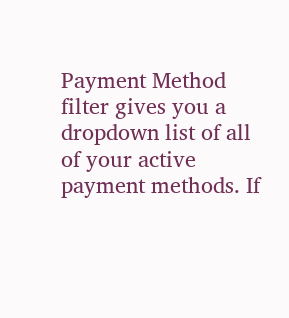Payment Method filter gives you a dropdown list of all of your active payment methods. If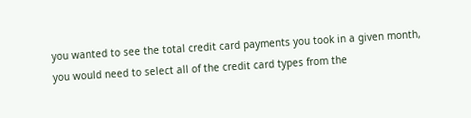you wanted to see the total credit card payments you took in a given month, you would need to select all of the credit card types from the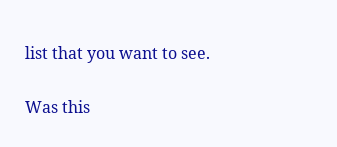list that you want to see.

Was this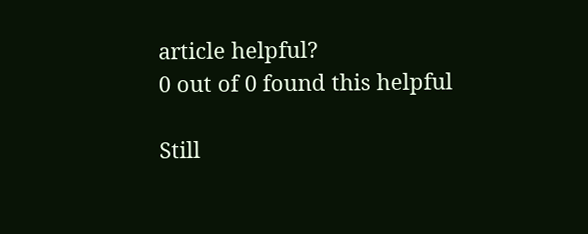article helpful?
0 out of 0 found this helpful

Still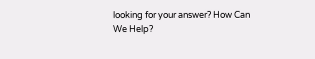looking for your answer? How Can We Help?